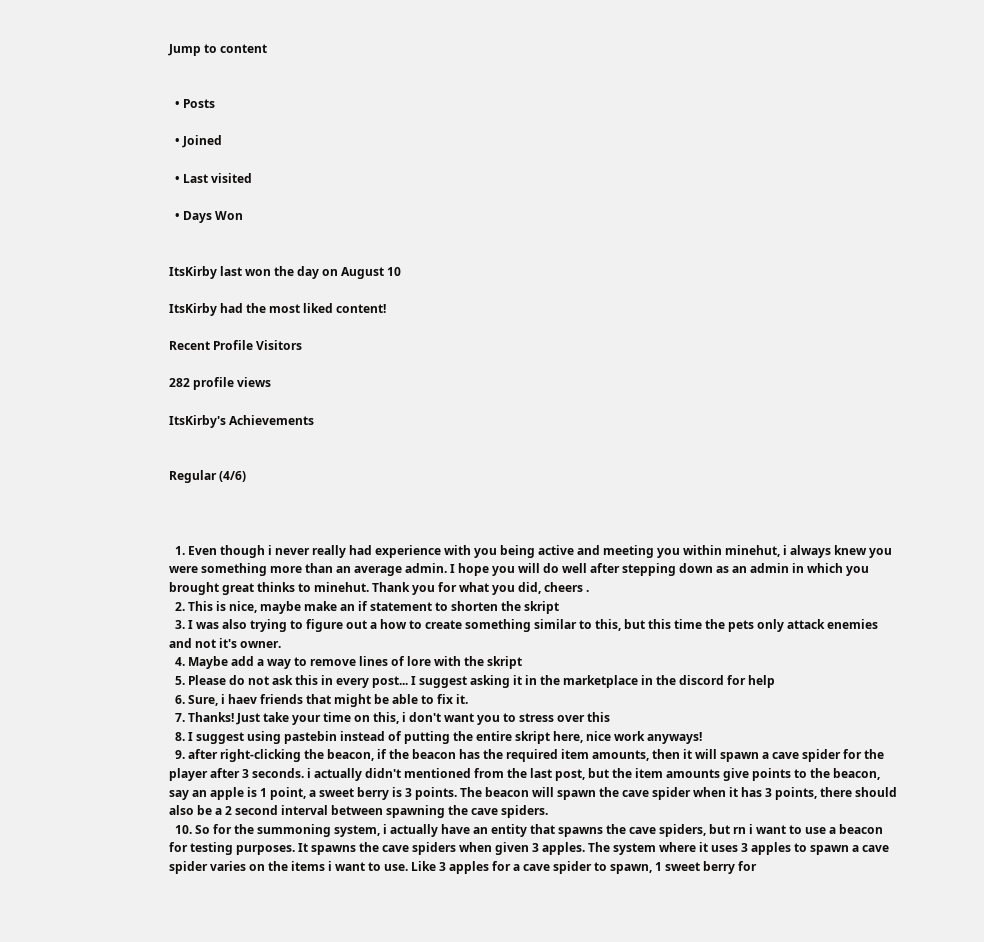Jump to content


  • Posts

  • Joined

  • Last visited

  • Days Won


ItsKirby last won the day on August 10

ItsKirby had the most liked content!

Recent Profile Visitors

282 profile views

ItsKirby's Achievements


Regular (4/6)



  1. Even though i never really had experience with you being active and meeting you within minehut, i always knew you were something more than an average admin. I hope you will do well after stepping down as an admin in which you brought great thinks to minehut. Thank you for what you did, cheers .
  2. This is nice, maybe make an if statement to shorten the skript
  3. I was also trying to figure out a how to create something similar to this, but this time the pets only attack enemies and not it's owner.
  4. Maybe add a way to remove lines of lore with the skript
  5. Please do not ask this in every post... I suggest asking it in the marketplace in the discord for help
  6. Sure, i haev friends that might be able to fix it.
  7. Thanks! Just take your time on this, i don't want you to stress over this
  8. I suggest using pastebin instead of putting the entire skript here, nice work anyways!
  9. after right-clicking the beacon, if the beacon has the required item amounts, then it will spawn a cave spider for the player after 3 seconds. i actually didn't mentioned from the last post, but the item amounts give points to the beacon, say an apple is 1 point, a sweet berry is 3 points. The beacon will spawn the cave spider when it has 3 points, there should also be a 2 second interval between spawning the cave spiders.
  10. So for the summoning system, i actually have an entity that spawns the cave spiders, but rn i want to use a beacon for testing purposes. It spawns the cave spiders when given 3 apples. The system where it uses 3 apples to spawn a cave spider varies on the items i want to use. Like 3 apples for a cave spider to spawn, 1 sweet berry for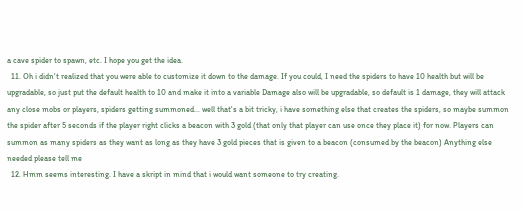a cave spider to spawn, etc. I hope you get the idea.
  11. Oh i didn't realized that you were able to customize it down to the damage. If you could, I need the spiders to have 10 health but will be upgradable, so just put the default health to 10 and make it into a variable Damage also will be upgradable, so default is 1 damage, they will attack any close mobs or players, spiders getting summoned... well that's a bit tricky, i have something else that creates the spiders, so maybe summon the spider after 5 seconds if the player right clicks a beacon with 3 gold (that only that player can use once they place it) for now. Players can summon as many spiders as they want as long as they have 3 gold pieces that is given to a beacon (consumed by the beacon) Anything else needed please tell me
  12. Hmm seems interesting. I have a skript in mind that i would want someone to try creating.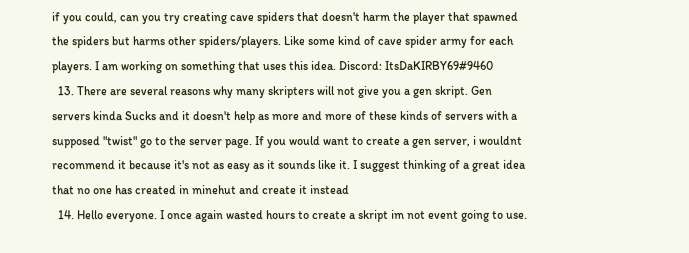if you could, can you try creating cave spiders that doesn't harm the player that spawned the spiders but harms other spiders/players. Like some kind of cave spider army for each players. I am working on something that uses this idea. Discord: ItsDaKIRBY69#9460
  13. There are several reasons why many skripters will not give you a gen skript. Gen servers kinda Sucks and it doesn't help as more and more of these kinds of servers with a supposed "twist" go to the server page. If you would want to create a gen server, i wouldnt recommend it because it's not as easy as it sounds like it. I suggest thinking of a great idea that no one has created in minehut and create it instead
  14. Hello everyone. I once again wasted hours to create a skript im not event going to use.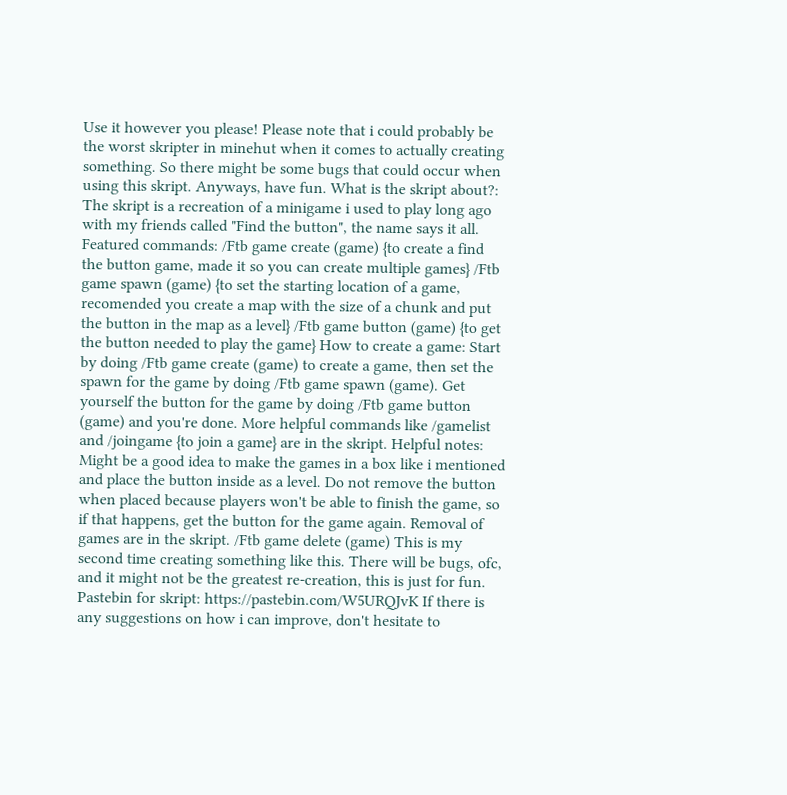Use it however you please! Please note that i could probably be the worst skripter in minehut when it comes to actually creating something. So there might be some bugs that could occur when using this skript. Anyways, have fun. What is the skript about?: The skript is a recreation of a minigame i used to play long ago with my friends called "Find the button", the name says it all. Featured commands: /Ftb game create (game) {to create a find the button game, made it so you can create multiple games} /Ftb game spawn (game) {to set the starting location of a game, recomended you create a map with the size of a chunk and put the button in the map as a level} /Ftb game button (game) {to get the button needed to play the game} How to create a game: Start by doing /Ftb game create (game) to create a game, then set the spawn for the game by doing /Ftb game spawn (game). Get yourself the button for the game by doing /Ftb game button (game) and you're done. More helpful commands like /gamelist and /joingame {to join a game} are in the skript. Helpful notes: Might be a good idea to make the games in a box like i mentioned and place the button inside as a level. Do not remove the button when placed because players won't be able to finish the game, so if that happens, get the button for the game again. Removal of games are in the skript. /Ftb game delete (game) This is my second time creating something like this. There will be bugs, ofc, and it might not be the greatest re-creation, this is just for fun. Pastebin for skript: https://pastebin.com/W5URQJvK If there is any suggestions on how i can improve, don't hesitate to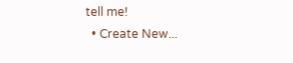tell me!
  • Create New...